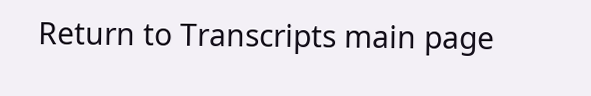Return to Transcripts main page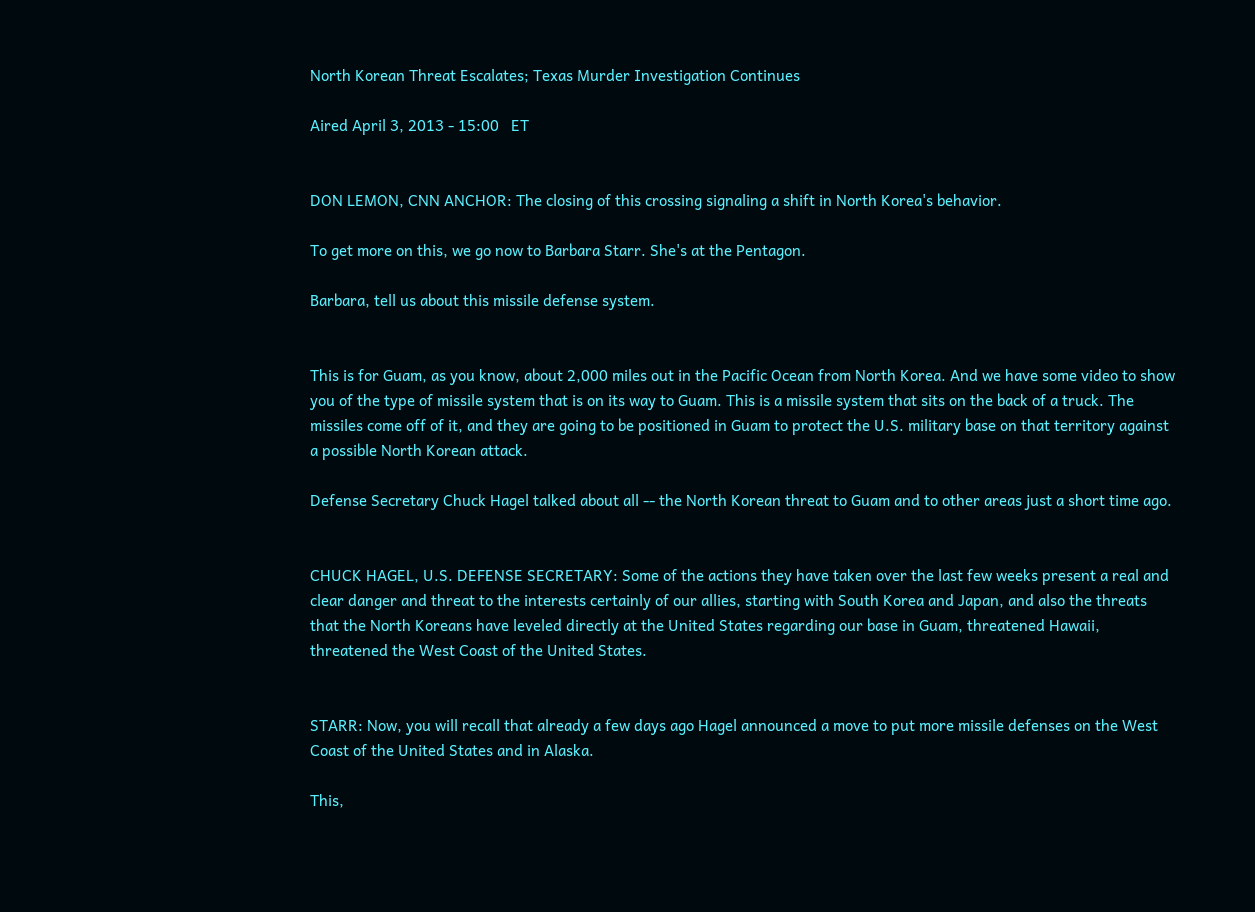North Korean Threat Escalates; Texas Murder Investigation Continues

Aired April 3, 2013 - 15:00   ET


DON LEMON, CNN ANCHOR: The closing of this crossing signaling a shift in North Korea's behavior.

To get more on this, we go now to Barbara Starr. She's at the Pentagon.

Barbara, tell us about this missile defense system.


This is for Guam, as you know, about 2,000 miles out in the Pacific Ocean from North Korea. And we have some video to show you of the type of missile system that is on its way to Guam. This is a missile system that sits on the back of a truck. The missiles come off of it, and they are going to be positioned in Guam to protect the U.S. military base on that territory against a possible North Korean attack.

Defense Secretary Chuck Hagel talked about all -- the North Korean threat to Guam and to other areas just a short time ago.


CHUCK HAGEL, U.S. DEFENSE SECRETARY: Some of the actions they have taken over the last few weeks present a real and clear danger and threat to the interests certainly of our allies, starting with South Korea and Japan, and also the threats that the North Koreans have leveled directly at the United States regarding our base in Guam, threatened Hawaii, threatened the West Coast of the United States.


STARR: Now, you will recall that already a few days ago Hagel announced a move to put more missile defenses on the West Coast of the United States and in Alaska.

This,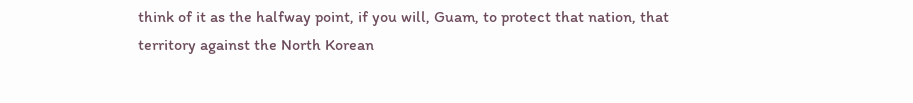think of it as the halfway point, if you will, Guam, to protect that nation, that territory against the North Korean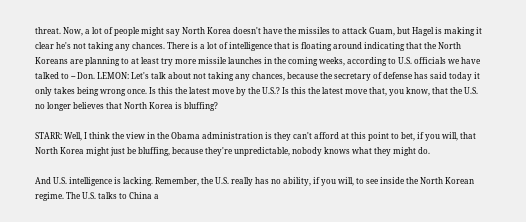threat. Now, a lot of people might say North Korea doesn't have the missiles to attack Guam, but Hagel is making it clear he's not taking any chances. There is a lot of intelligence that is floating around indicating that the North Koreans are planning to at least try more missile launches in the coming weeks, according to U.S. officials we have talked to -- Don. LEMON: Let's talk about not taking any chances, because the secretary of defense has said today it only takes being wrong once. Is this the latest move by the U.S.? Is this the latest move that, you know, that the U.S. no longer believes that North Korea is bluffing?

STARR: Well, I think the view in the Obama administration is they can't afford at this point to bet, if you will, that North Korea might just be bluffing, because they're unpredictable, nobody knows what they might do.

And U.S. intelligence is lacking. Remember, the U.S. really has no ability, if you will, to see inside the North Korean regime. The U.S. talks to China a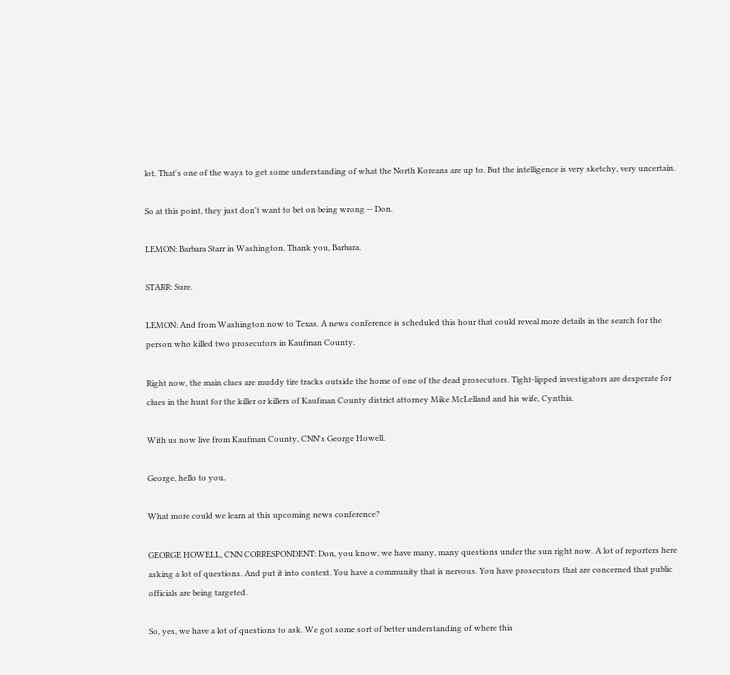lot. That's one of the ways to get some understanding of what the North Koreans are up to. But the intelligence is very sketchy, very uncertain.

So at this point, they just don't want to bet on being wrong -- Don.

LEMON: Barbara Starr in Washington. Thank you, Barbara.

STARR: Sure.

LEMON: And from Washington now to Texas. A news conference is scheduled this hour that could reveal more details in the search for the person who killed two prosecutors in Kaufman County.

Right now, the main clues are muddy tire tracks outside the home of one of the dead prosecutors. Tight-lipped investigators are desperate for clues in the hunt for the killer or killers of Kaufman County district attorney Mike McLelland and his wife, Cynthia.

With us now live from Kaufman County, CNN's George Howell.

George, hello to you.

What more could we learn at this upcoming news conference?

GEORGE HOWELL, CNN CORRESPONDENT: Don, you know, we have many, many questions under the sun right now. A lot of reporters here asking a lot of questions. And put it into context. You have a community that is nervous. You have prosecutors that are concerned that public officials are being targeted.

So, yes, we have a lot of questions to ask. We got some sort of better understanding of where this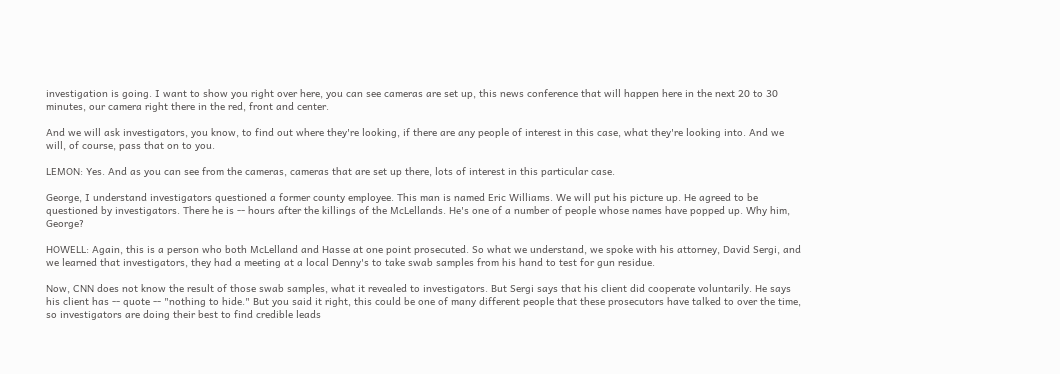investigation is going. I want to show you right over here, you can see cameras are set up, this news conference that will happen here in the next 20 to 30 minutes, our camera right there in the red, front and center.

And we will ask investigators, you know, to find out where they're looking, if there are any people of interest in this case, what they're looking into. And we will, of course, pass that on to you.

LEMON: Yes. And as you can see from the cameras, cameras that are set up there, lots of interest in this particular case.

George, I understand investigators questioned a former county employee. This man is named Eric Williams. We will put his picture up. He agreed to be questioned by investigators. There he is -- hours after the killings of the McLellands. He's one of a number of people whose names have popped up. Why him, George?

HOWELL: Again, this is a person who both McLelland and Hasse at one point prosecuted. So what we understand, we spoke with his attorney, David Sergi, and we learned that investigators, they had a meeting at a local Denny's to take swab samples from his hand to test for gun residue.

Now, CNN does not know the result of those swab samples, what it revealed to investigators. But Sergi says that his client did cooperate voluntarily. He says his client has -- quote -- "nothing to hide." But you said it right, this could be one of many different people that these prosecutors have talked to over the time, so investigators are doing their best to find credible leads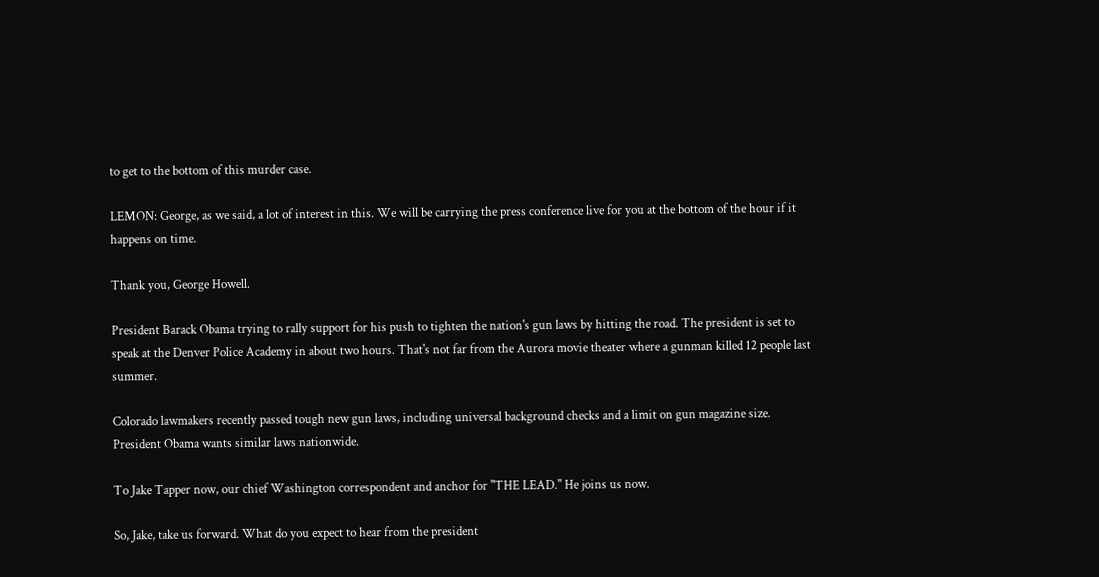to get to the bottom of this murder case.

LEMON: George, as we said, a lot of interest in this. We will be carrying the press conference live for you at the bottom of the hour if it happens on time.

Thank you, George Howell.

President Barack Obama trying to rally support for his push to tighten the nation's gun laws by hitting the road. The president is set to speak at the Denver Police Academy in about two hours. That's not far from the Aurora movie theater where a gunman killed 12 people last summer.

Colorado lawmakers recently passed tough new gun laws, including universal background checks and a limit on gun magazine size. President Obama wants similar laws nationwide.

To Jake Tapper now, our chief Washington correspondent and anchor for "THE LEAD." He joins us now.

So, Jake, take us forward. What do you expect to hear from the president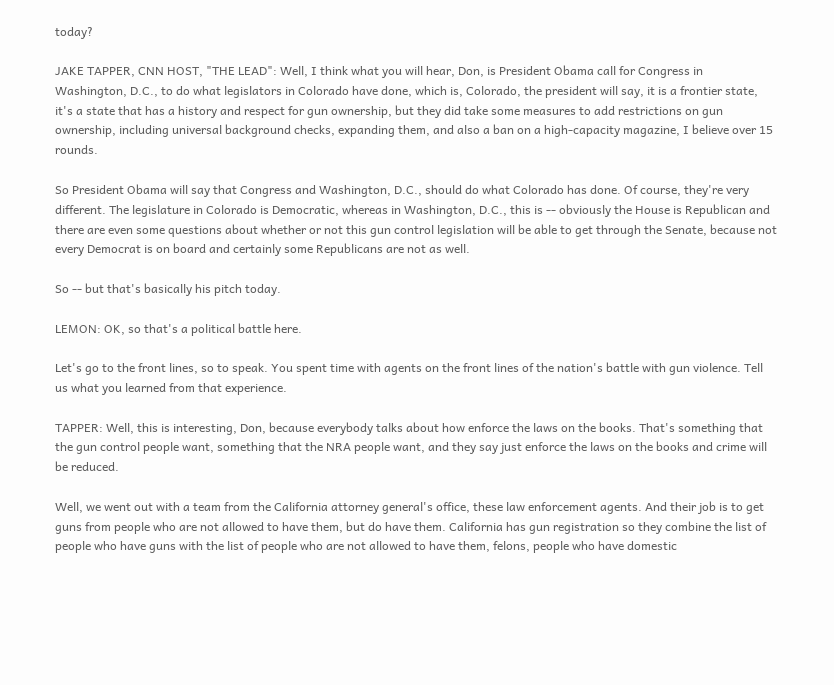today?

JAKE TAPPER, CNN HOST, "THE LEAD": Well, I think what you will hear, Don, is President Obama call for Congress in Washington, D.C., to do what legislators in Colorado have done, which is, Colorado, the president will say, it is a frontier state, it's a state that has a history and respect for gun ownership, but they did take some measures to add restrictions on gun ownership, including universal background checks, expanding them, and also a ban on a high-capacity magazine, I believe over 15 rounds.

So President Obama will say that Congress and Washington, D.C., should do what Colorado has done. Of course, they're very different. The legislature in Colorado is Democratic, whereas in Washington, D.C., this is -- obviously the House is Republican and there are even some questions about whether or not this gun control legislation will be able to get through the Senate, because not every Democrat is on board and certainly some Republicans are not as well.

So -- but that's basically his pitch today.

LEMON: OK, so that's a political battle here.

Let's go to the front lines, so to speak. You spent time with agents on the front lines of the nation's battle with gun violence. Tell us what you learned from that experience.

TAPPER: Well, this is interesting, Don, because everybody talks about how enforce the laws on the books. That's something that the gun control people want, something that the NRA people want, and they say just enforce the laws on the books and crime will be reduced.

Well, we went out with a team from the California attorney general's office, these law enforcement agents. And their job is to get guns from people who are not allowed to have them, but do have them. California has gun registration so they combine the list of people who have guns with the list of people who are not allowed to have them, felons, people who have domestic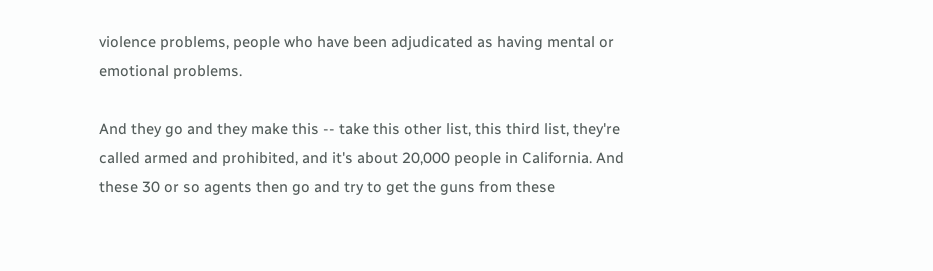violence problems, people who have been adjudicated as having mental or emotional problems.

And they go and they make this -- take this other list, this third list, they're called armed and prohibited, and it's about 20,000 people in California. And these 30 or so agents then go and try to get the guns from these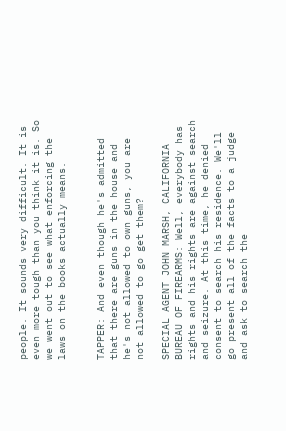people. It sounds very difficult. It is even more tough than you think it is. So we went out to see what enforcing the laws on the books actually means.


TAPPER: And even though he's admitted that there are guns in the house and he's not allowed to own guns, you are not allowed to go get them?

SPECIAL AGENT JOHN MARSH, CALIFORNIA BUREAU OF FIREARMS: Well, everybody has rights and his rights are against search and seizure. At this time, he denied consent to search his residence. We'll go present all of the facts to a judge and ask to search the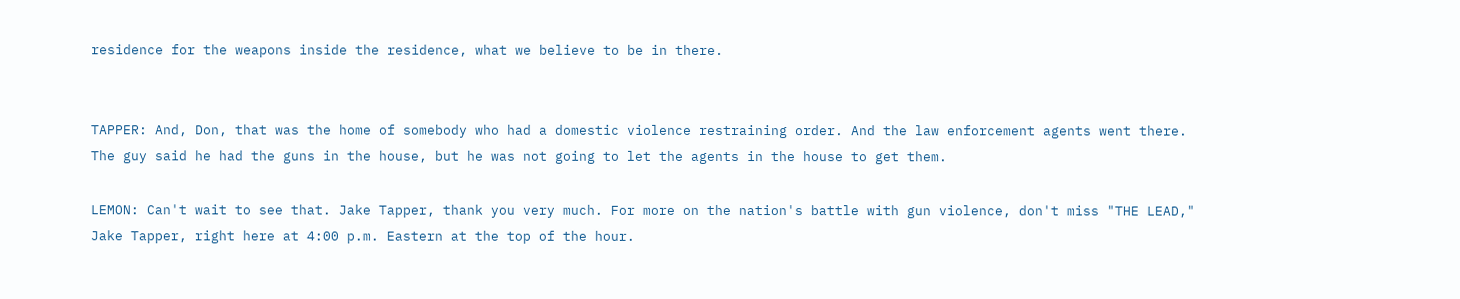residence for the weapons inside the residence, what we believe to be in there.


TAPPER: And, Don, that was the home of somebody who had a domestic violence restraining order. And the law enforcement agents went there. The guy said he had the guns in the house, but he was not going to let the agents in the house to get them.

LEMON: Can't wait to see that. Jake Tapper, thank you very much. For more on the nation's battle with gun violence, don't miss "THE LEAD," Jake Tapper, right here at 4:00 p.m. Eastern at the top of the hour.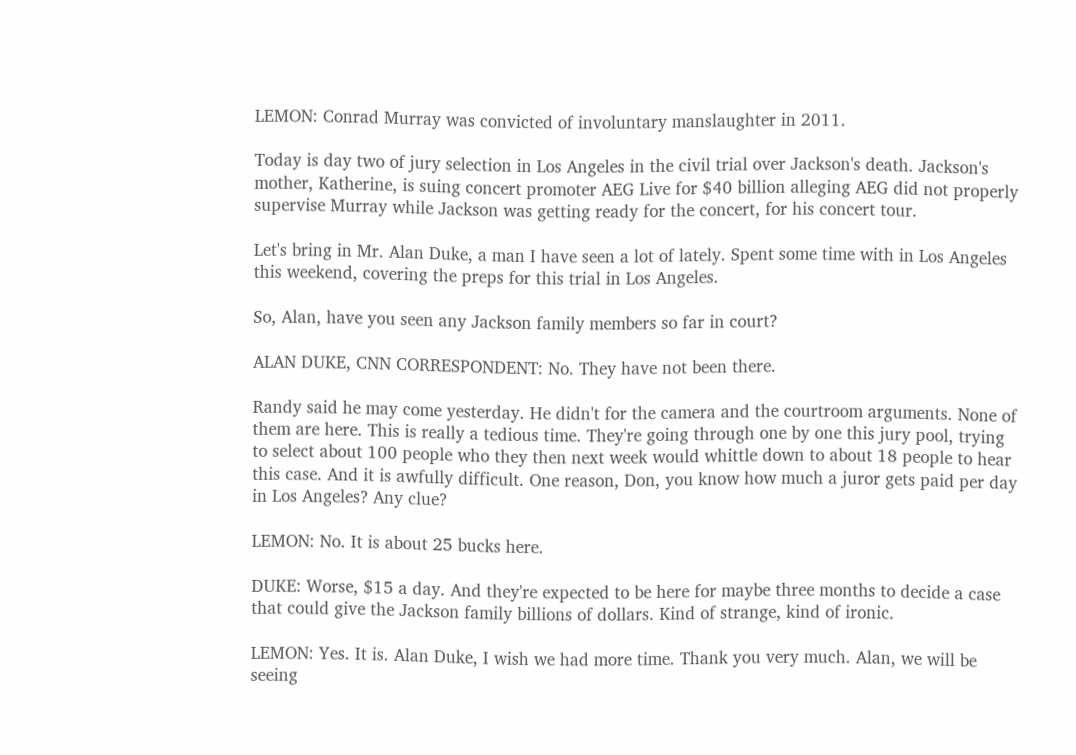LEMON: Conrad Murray was convicted of involuntary manslaughter in 2011.

Today is day two of jury selection in Los Angeles in the civil trial over Jackson's death. Jackson's mother, Katherine, is suing concert promoter AEG Live for $40 billion alleging AEG did not properly supervise Murray while Jackson was getting ready for the concert, for his concert tour.

Let's bring in Mr. Alan Duke, a man I have seen a lot of lately. Spent some time with in Los Angeles this weekend, covering the preps for this trial in Los Angeles.

So, Alan, have you seen any Jackson family members so far in court?

ALAN DUKE, CNN CORRESPONDENT: No. They have not been there.

Randy said he may come yesterday. He didn't for the camera and the courtroom arguments. None of them are here. This is really a tedious time. They're going through one by one this jury pool, trying to select about 100 people who they then next week would whittle down to about 18 people to hear this case. And it is awfully difficult. One reason, Don, you know how much a juror gets paid per day in Los Angeles? Any clue?

LEMON: No. It is about 25 bucks here.

DUKE: Worse, $15 a day. And they're expected to be here for maybe three months to decide a case that could give the Jackson family billions of dollars. Kind of strange, kind of ironic.

LEMON: Yes. It is. Alan Duke, I wish we had more time. Thank you very much. Alan, we will be seeing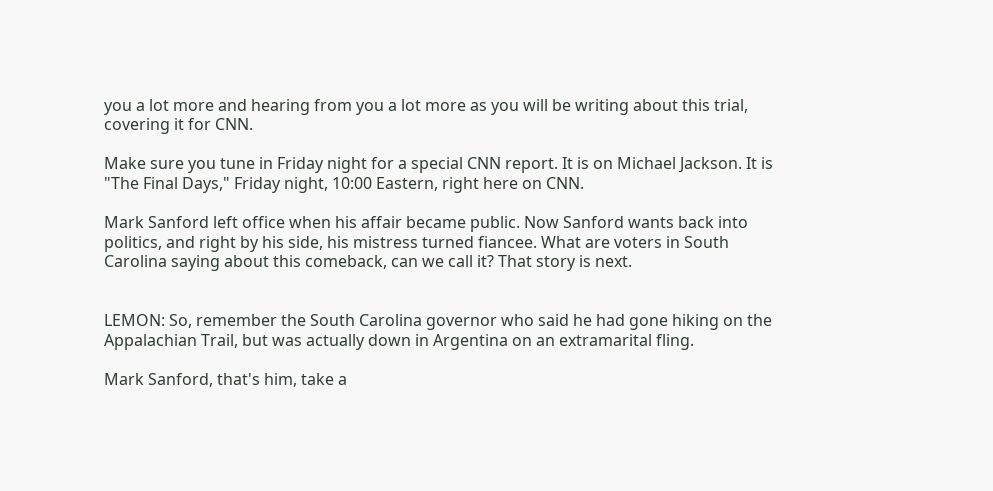you a lot more and hearing from you a lot more as you will be writing about this trial, covering it for CNN.

Make sure you tune in Friday night for a special CNN report. It is on Michael Jackson. It is "The Final Days," Friday night, 10:00 Eastern, right here on CNN.

Mark Sanford left office when his affair became public. Now Sanford wants back into politics, and right by his side, his mistress turned fiancee. What are voters in South Carolina saying about this comeback, can we call it? That story is next.


LEMON: So, remember the South Carolina governor who said he had gone hiking on the Appalachian Trail, but was actually down in Argentina on an extramarital fling.

Mark Sanford, that's him, take a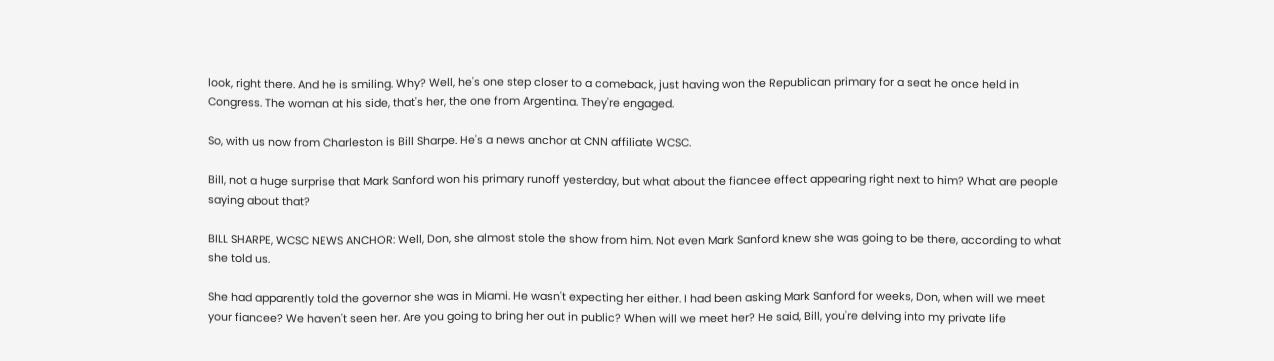look, right there. And he is smiling. Why? Well, he's one step closer to a comeback, just having won the Republican primary for a seat he once held in Congress. The woman at his side, that's her, the one from Argentina. They're engaged.

So, with us now from Charleston is Bill Sharpe. He's a news anchor at CNN affiliate WCSC.

Bill, not a huge surprise that Mark Sanford won his primary runoff yesterday, but what about the fiancee effect appearing right next to him? What are people saying about that?

BILL SHARPE, WCSC NEWS ANCHOR: Well, Don, she almost stole the show from him. Not even Mark Sanford knew she was going to be there, according to what she told us.

She had apparently told the governor she was in Miami. He wasn't expecting her either. I had been asking Mark Sanford for weeks, Don, when will we meet your fiancee? We haven't seen her. Are you going to bring her out in public? When will we meet her? He said, Bill, you're delving into my private life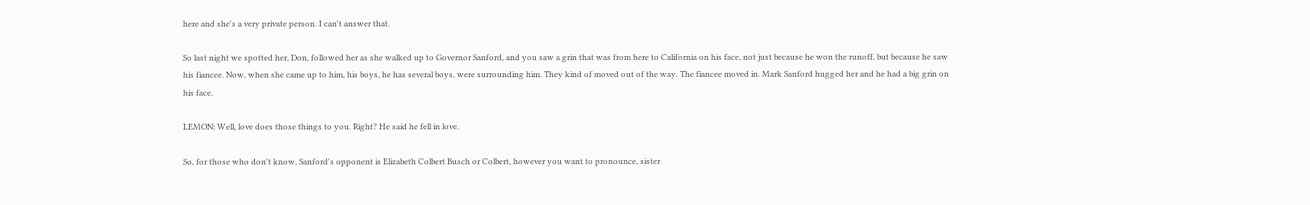here and she's a very private person. I can't answer that.

So last night we spotted her, Don, followed her as she walked up to Governor Sanford, and you saw a grin that was from here to California on his face, not just because he won the runoff, but because he saw his fiancee. Now, when she came up to him, his boys, he has several boys, were surrounding him. They kind of moved out of the way. The fiancee moved in. Mark Sanford hugged her and he had a big grin on his face.

LEMON: Well, love does those things to you. Right? He said he fell in love.

So, for those who don't know, Sanford's opponent is Elizabeth Colbert Busch or Colbert, however you want to pronounce, sister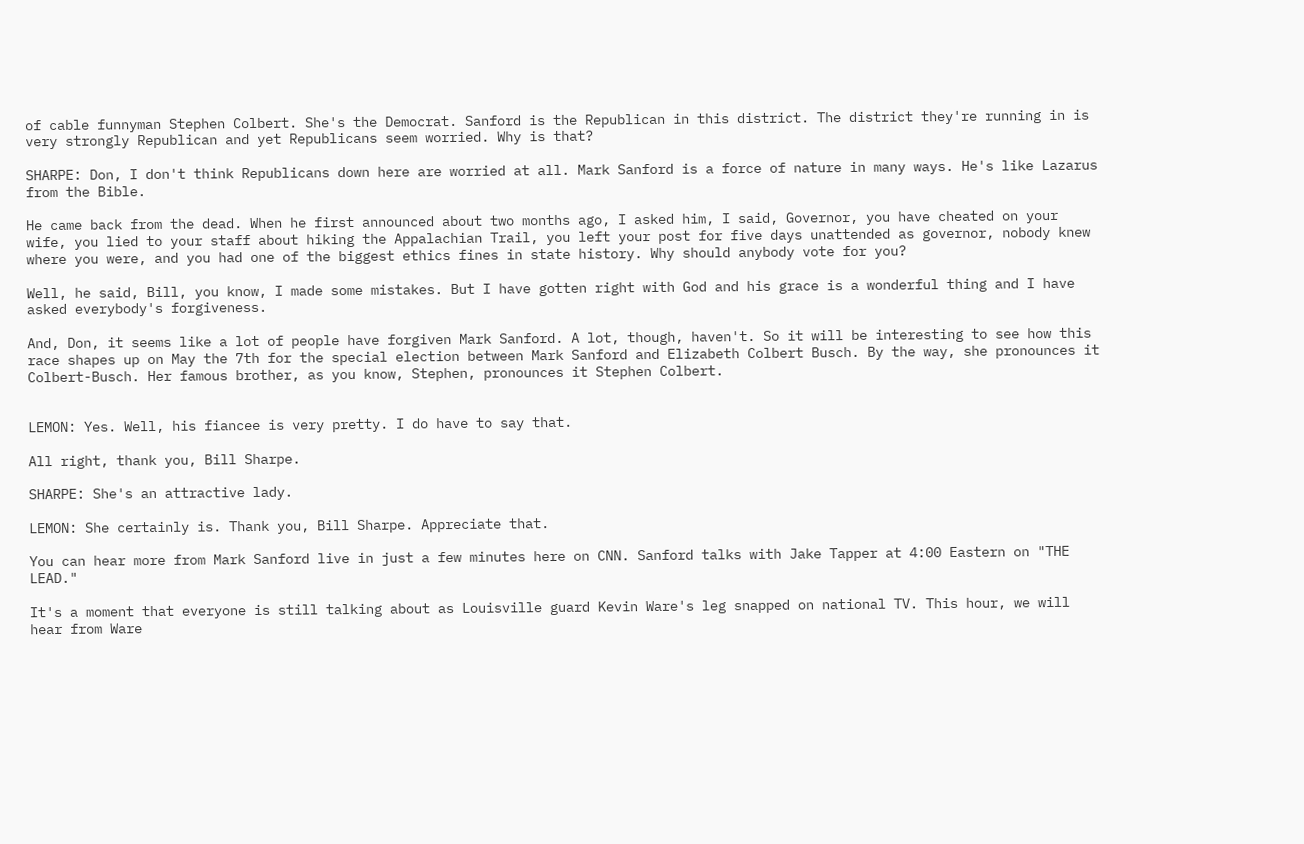of cable funnyman Stephen Colbert. She's the Democrat. Sanford is the Republican in this district. The district they're running in is very strongly Republican and yet Republicans seem worried. Why is that?

SHARPE: Don, I don't think Republicans down here are worried at all. Mark Sanford is a force of nature in many ways. He's like Lazarus from the Bible.

He came back from the dead. When he first announced about two months ago, I asked him, I said, Governor, you have cheated on your wife, you lied to your staff about hiking the Appalachian Trail, you left your post for five days unattended as governor, nobody knew where you were, and you had one of the biggest ethics fines in state history. Why should anybody vote for you?

Well, he said, Bill, you know, I made some mistakes. But I have gotten right with God and his grace is a wonderful thing and I have asked everybody's forgiveness.

And, Don, it seems like a lot of people have forgiven Mark Sanford. A lot, though, haven't. So it will be interesting to see how this race shapes up on May the 7th for the special election between Mark Sanford and Elizabeth Colbert Busch. By the way, she pronounces it Colbert-Busch. Her famous brother, as you know, Stephen, pronounces it Stephen Colbert.


LEMON: Yes. Well, his fiancee is very pretty. I do have to say that.

All right, thank you, Bill Sharpe.

SHARPE: She's an attractive lady.

LEMON: She certainly is. Thank you, Bill Sharpe. Appreciate that.

You can hear more from Mark Sanford live in just a few minutes here on CNN. Sanford talks with Jake Tapper at 4:00 Eastern on "THE LEAD."

It's a moment that everyone is still talking about as Louisville guard Kevin Ware's leg snapped on national TV. This hour, we will hear from Ware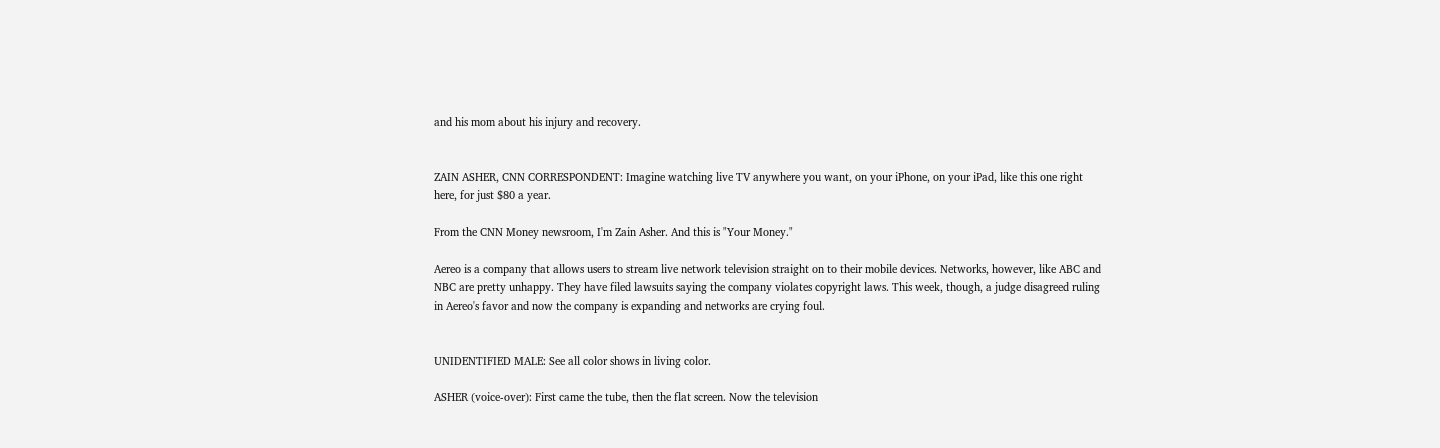and his mom about his injury and recovery.


ZAIN ASHER, CNN CORRESPONDENT: Imagine watching live TV anywhere you want, on your iPhone, on your iPad, like this one right here, for just $80 a year.

From the CNN Money newsroom, I'm Zain Asher. And this is "Your Money."

Aereo is a company that allows users to stream live network television straight on to their mobile devices. Networks, however, like ABC and NBC are pretty unhappy. They have filed lawsuits saying the company violates copyright laws. This week, though, a judge disagreed ruling in Aereo's favor and now the company is expanding and networks are crying foul.


UNIDENTIFIED MALE: See all color shows in living color.

ASHER (voice-over): First came the tube, then the flat screen. Now the television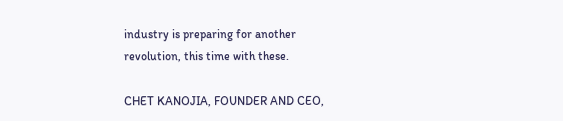industry is preparing for another revolution, this time with these.

CHET KANOJIA, FOUNDER AND CEO,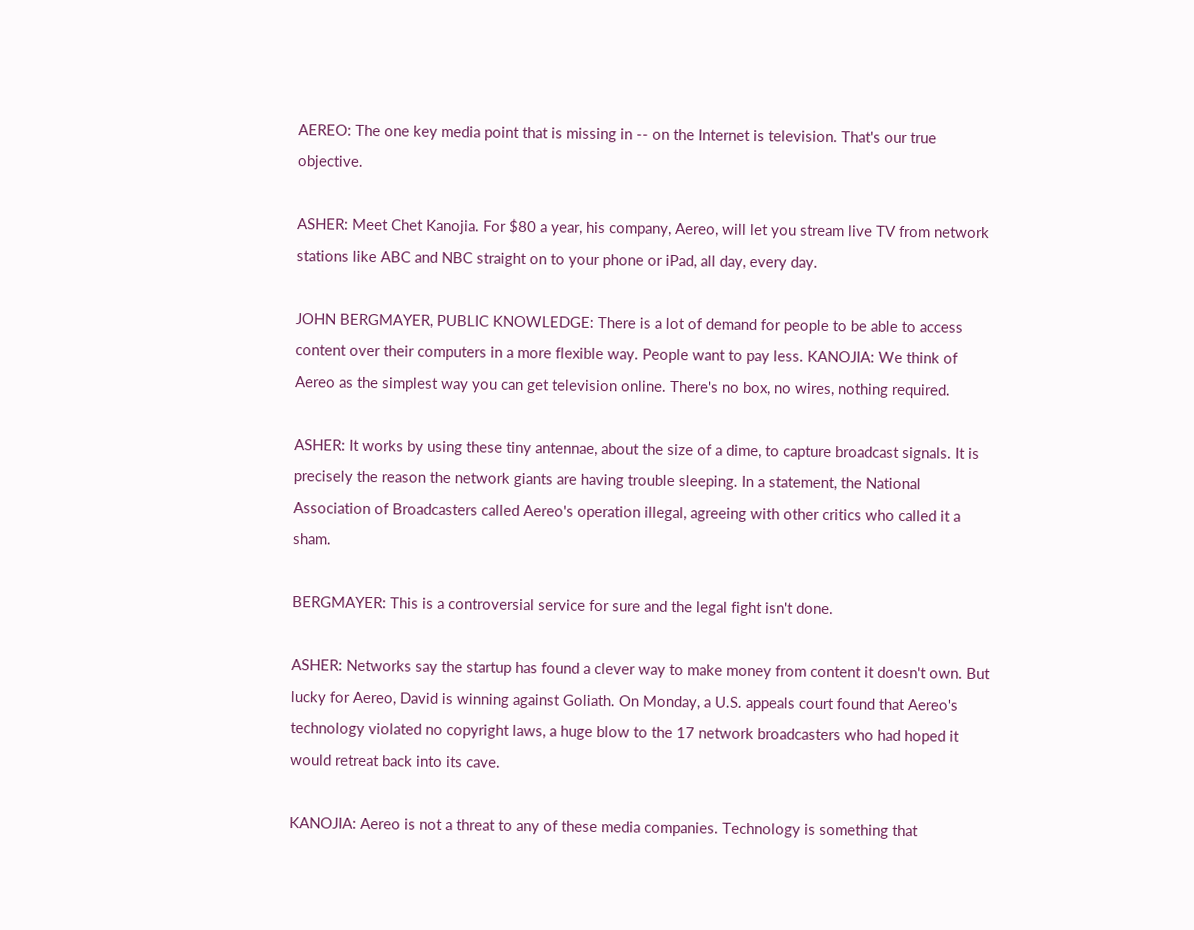AEREO: The one key media point that is missing in -- on the Internet is television. That's our true objective.

ASHER: Meet Chet Kanojia. For $80 a year, his company, Aereo, will let you stream live TV from network stations like ABC and NBC straight on to your phone or iPad, all day, every day.

JOHN BERGMAYER, PUBLIC KNOWLEDGE: There is a lot of demand for people to be able to access content over their computers in a more flexible way. People want to pay less. KANOJIA: We think of Aereo as the simplest way you can get television online. There's no box, no wires, nothing required.

ASHER: It works by using these tiny antennae, about the size of a dime, to capture broadcast signals. It is precisely the reason the network giants are having trouble sleeping. In a statement, the National Association of Broadcasters called Aereo's operation illegal, agreeing with other critics who called it a sham.

BERGMAYER: This is a controversial service for sure and the legal fight isn't done.

ASHER: Networks say the startup has found a clever way to make money from content it doesn't own. But lucky for Aereo, David is winning against Goliath. On Monday, a U.S. appeals court found that Aereo's technology violated no copyright laws, a huge blow to the 17 network broadcasters who had hoped it would retreat back into its cave.

KANOJIA: Aereo is not a threat to any of these media companies. Technology is something that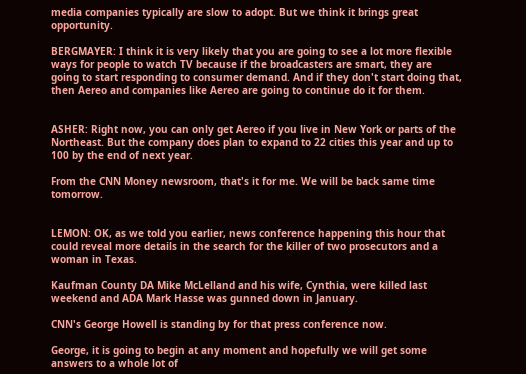media companies typically are slow to adopt. But we think it brings great opportunity.

BERGMAYER: I think it is very likely that you are going to see a lot more flexible ways for people to watch TV because if the broadcasters are smart, they are going to start responding to consumer demand. And if they don't start doing that, then Aereo and companies like Aereo are going to continue do it for them.


ASHER: Right now, you can only get Aereo if you live in New York or parts of the Northeast. But the company does plan to expand to 22 cities this year and up to 100 by the end of next year.

From the CNN Money newsroom, that's it for me. We will be back same time tomorrow.


LEMON: OK, as we told you earlier, news conference happening this hour that could reveal more details in the search for the killer of two prosecutors and a woman in Texas.

Kaufman County DA Mike McLelland and his wife, Cynthia, were killed last weekend and ADA Mark Hasse was gunned down in January.

CNN's George Howell is standing by for that press conference now.

George, it is going to begin at any moment and hopefully we will get some answers to a whole lot of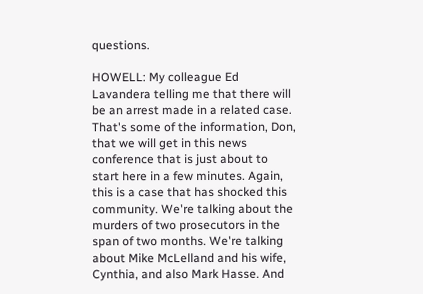questions.

HOWELL: My colleague Ed Lavandera telling me that there will be an arrest made in a related case. That's some of the information, Don, that we will get in this news conference that is just about to start here in a few minutes. Again, this is a case that has shocked this community. We're talking about the murders of two prosecutors in the span of two months. We're talking about Mike McLelland and his wife, Cynthia, and also Mark Hasse. And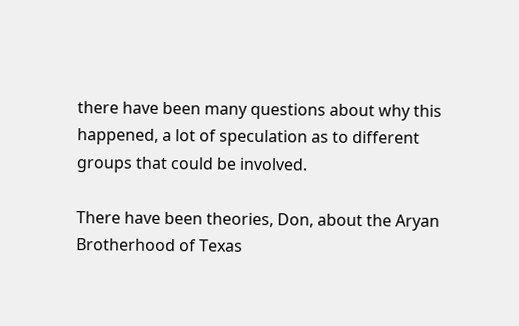there have been many questions about why this happened, a lot of speculation as to different groups that could be involved.

There have been theories, Don, about the Aryan Brotherhood of Texas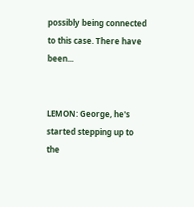possibly being connected to this case. There have been...


LEMON: George, he's started stepping up to the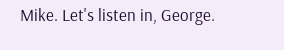Mike. Let's listen in, George.